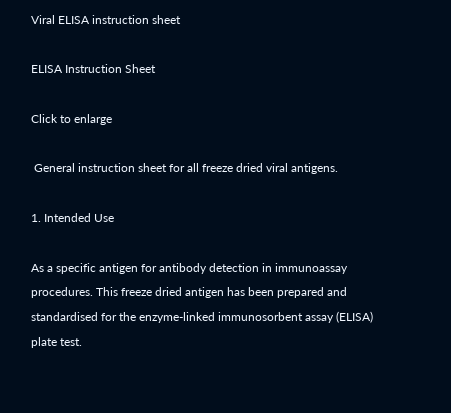Viral ELISA instruction sheet

ELISA Instruction Sheet

Click to enlarge

 General instruction sheet for all freeze dried viral antigens.

1. Intended Use

As a specific antigen for antibody detection in immunoassay procedures. This freeze dried antigen has been prepared and standardised for the enzyme-linked immunosorbent assay (ELISA) plate test.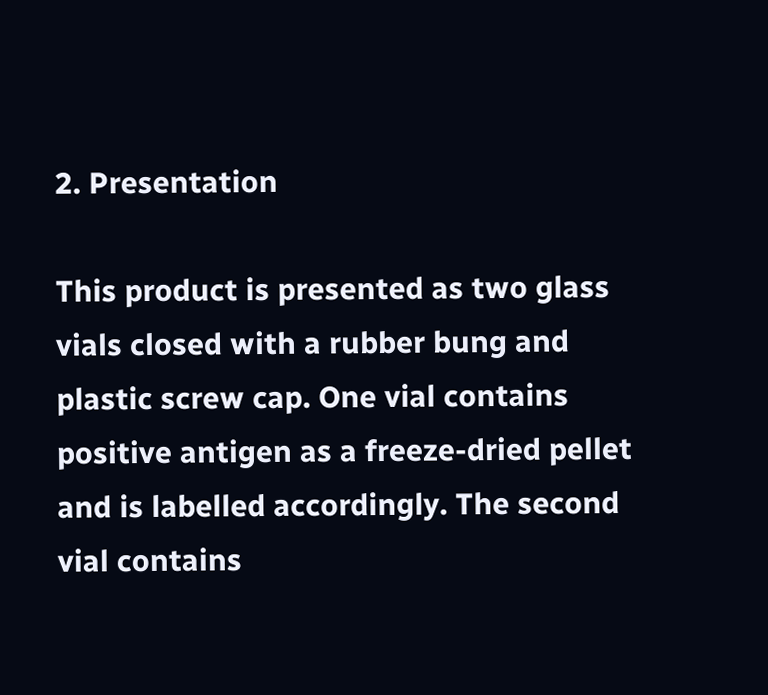2. Presentation

This product is presented as two glass vials closed with a rubber bung and plastic screw cap. One vial contains positive antigen as a freeze-dried pellet and is labelled accordingly. The second vial contains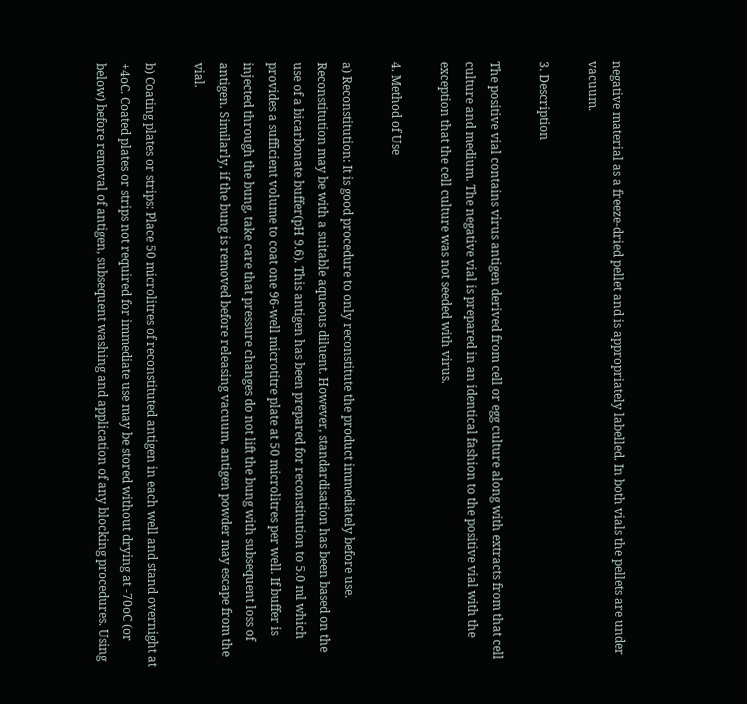negative material as a freeze-dried pellet and is appropriately labelled. In both vials the pellets are under vacuum.

3. Description

The positive vial contains virus antigen derived from cell or egg culture along with extracts from that cell culture and medium. The negative vial is prepared in an identical fashion to the positive vial with the exception that the cell culture was not seeded with virus.

4. Method of Use

a) Reconstitution: It is good procedure to only reconstitute the product immediately before use. Reconstitution may be with a suitable aqueous diluent. However, standardisation has been based on the use of a bicarbonate buffer(pH 9.6). This antigen has been prepared for reconstitution to 5.0 ml which provides a sufficient volume to coat one 96-well microtitre plate at 50 microlitres per well. If buffer is injected through the bung, take care that pressure changes do not lift the bung with subsequent loss of antigen. Similarly, if the bung is removed before releasing vacuum, antigen powder may escape from the vial.

b) Coating plates or strips: Place 50 microlitres of reconstituted antigen in each well and stand overnight at +4oC. Coated plates or strips not required for immediate use may be stored without drying at -70oC (or below) before removal of antigen, subsequent washing and application of any blocking procedures. Using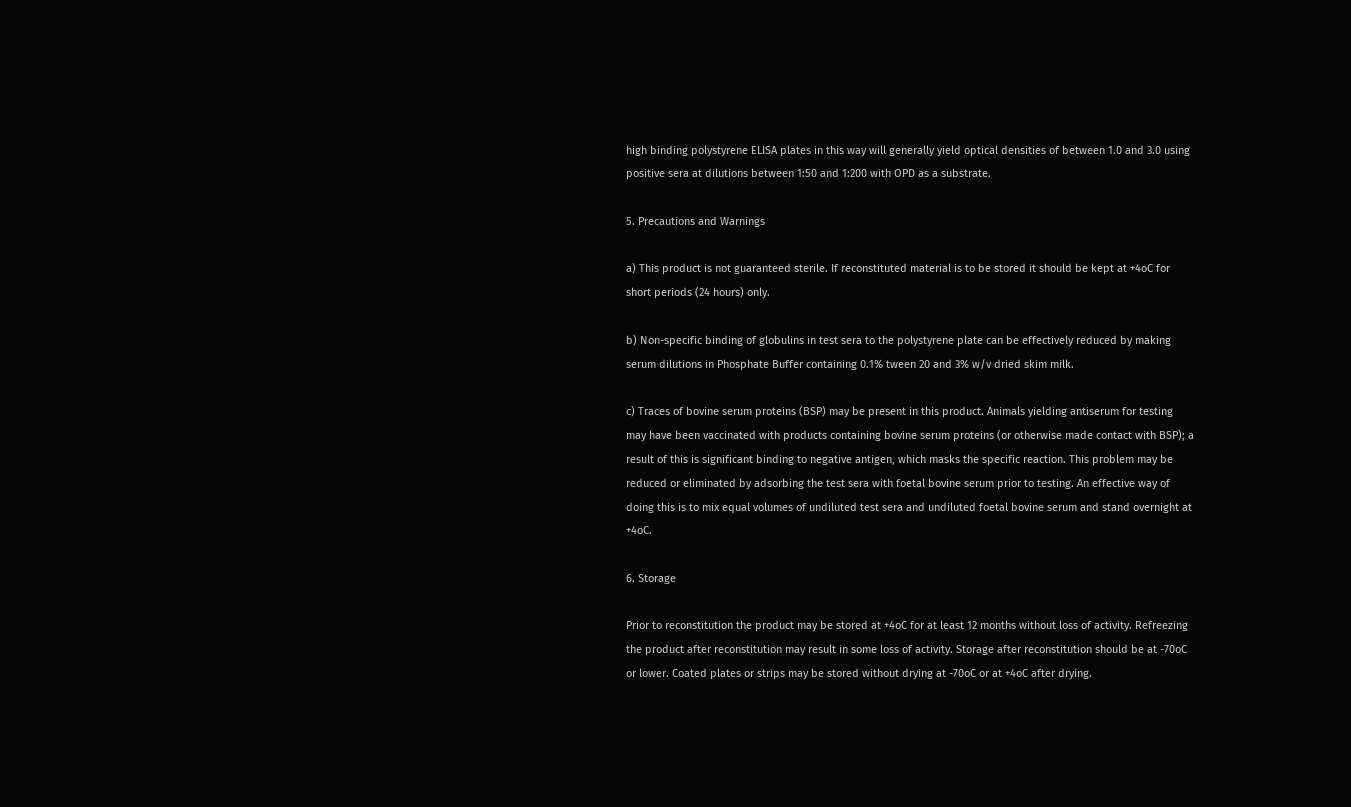high binding polystyrene ELISA plates in this way will generally yield optical densities of between 1.0 and 3.0 using positive sera at dilutions between 1:50 and 1:200 with OPD as a substrate.

5. Precautions and Warnings

a) This product is not guaranteed sterile. If reconstituted material is to be stored it should be kept at +4oC for short periods (24 hours) only.

b) Non-specific binding of globulins in test sera to the polystyrene plate can be effectively reduced by making serum dilutions in Phosphate Buffer containing 0.1% tween 20 and 3% w/v dried skim milk.

c) Traces of bovine serum proteins (BSP) may be present in this product. Animals yielding antiserum for testing may have been vaccinated with products containing bovine serum proteins (or otherwise made contact with BSP); a result of this is significant binding to negative antigen, which masks the specific reaction. This problem may be reduced or eliminated by adsorbing the test sera with foetal bovine serum prior to testing. An effective way of doing this is to mix equal volumes of undiluted test sera and undiluted foetal bovine serum and stand overnight at +4oC.

6. Storage

Prior to reconstitution the product may be stored at +4oC for at least 12 months without loss of activity. Refreezing the product after reconstitution may result in some loss of activity. Storage after reconstitution should be at -70oC or lower. Coated plates or strips may be stored without drying at -70oC or at +4oC after drying.